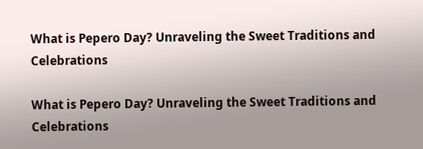What is Pepero Day? Unraveling the Sweet Traditions and Celebrations

What is Pepero Day? Unraveling the Sweet Traditions and Celebrations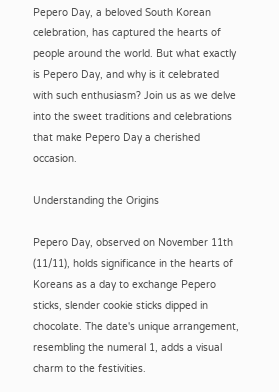Pepero Day, a beloved South Korean celebration, has captured the hearts of people around the world. But what exactly is Pepero Day, and why is it celebrated with such enthusiasm? Join us as we delve into the sweet traditions and celebrations that make Pepero Day a cherished occasion.

Understanding the Origins

Pepero Day, observed on November 11th (11/11), holds significance in the hearts of Koreans as a day to exchange Pepero sticks, slender cookie sticks dipped in chocolate. The date's unique arrangement, resembling the numeral 1, adds a visual charm to the festivities.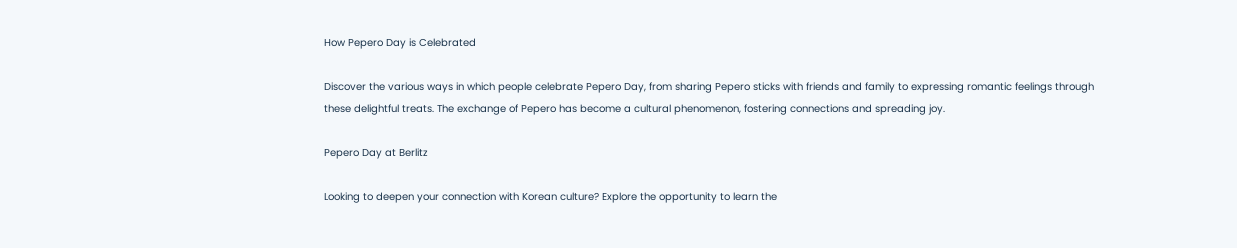How Pepero Day is Celebrated

Discover the various ways in which people celebrate Pepero Day, from sharing Pepero sticks with friends and family to expressing romantic feelings through these delightful treats. The exchange of Pepero has become a cultural phenomenon, fostering connections and spreading joy.

Pepero Day at Berlitz

Looking to deepen your connection with Korean culture? Explore the opportunity to learn the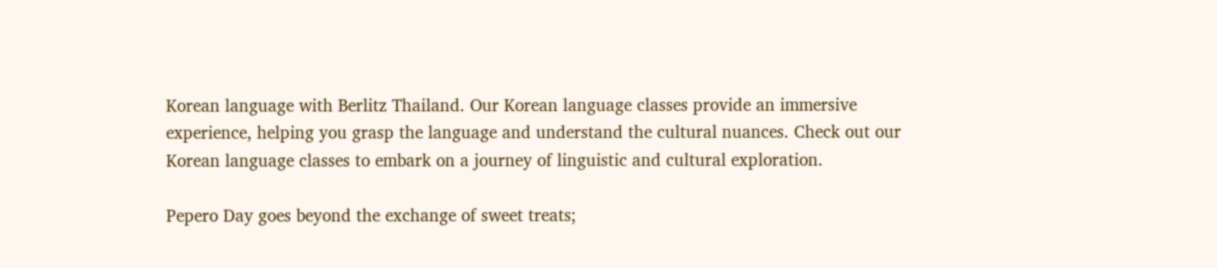Korean language with Berlitz Thailand. Our Korean language classes provide an immersive experience, helping you grasp the language and understand the cultural nuances. Check out our Korean language classes to embark on a journey of linguistic and cultural exploration.

Pepero Day goes beyond the exchange of sweet treats;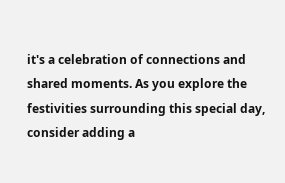it's a celebration of connections and shared moments. As you explore the festivities surrounding this special day, consider adding a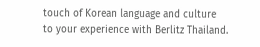touch of Korean language and culture to your experience with Berlitz Thailand.